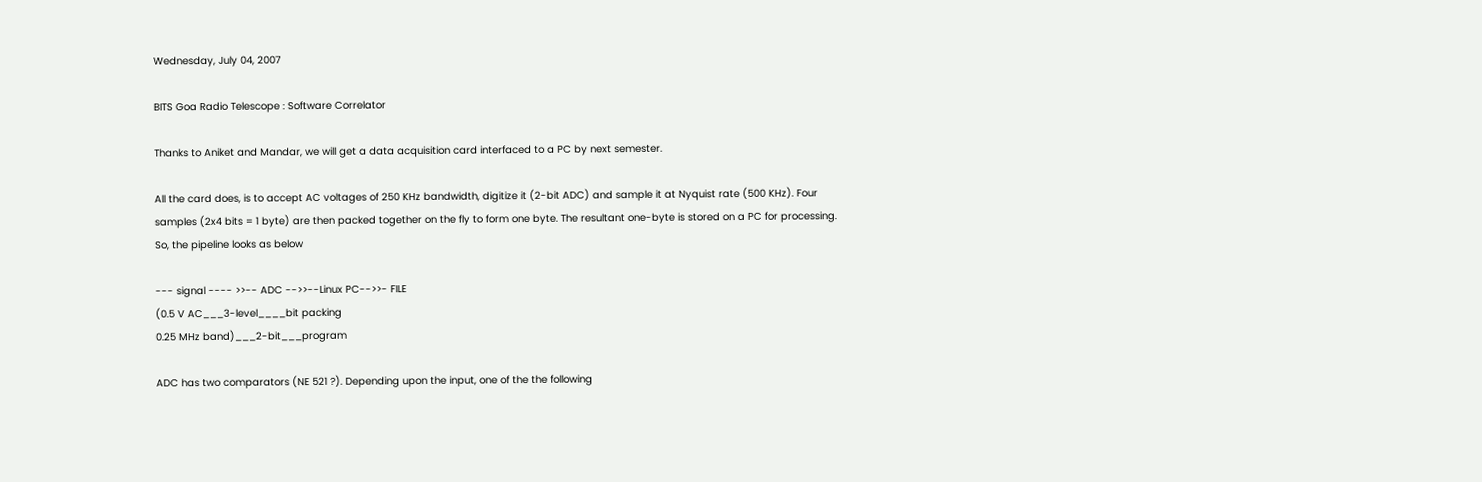Wednesday, July 04, 2007

BITS Goa Radio Telescope : Software Correlator

Thanks to Aniket and Mandar, we will get a data acquisition card interfaced to a PC by next semester.

All the card does, is to accept AC voltages of 250 KHz bandwidth, digitize it (2-bit ADC) and sample it at Nyquist rate (500 KHz). Four samples (2x4 bits = 1 byte) are then packed together on the fly to form one byte. The resultant one-byte is stored on a PC for processing. So, the pipeline looks as below

--- signal ---- >>-- ADC -->>--Linux PC-->>- FILE
(0.5 V AC___3-level____bit packing
0.25 MHz band)___2-bit___program

ADC has two comparators (NE 521 ?). Depending upon the input, one of the the following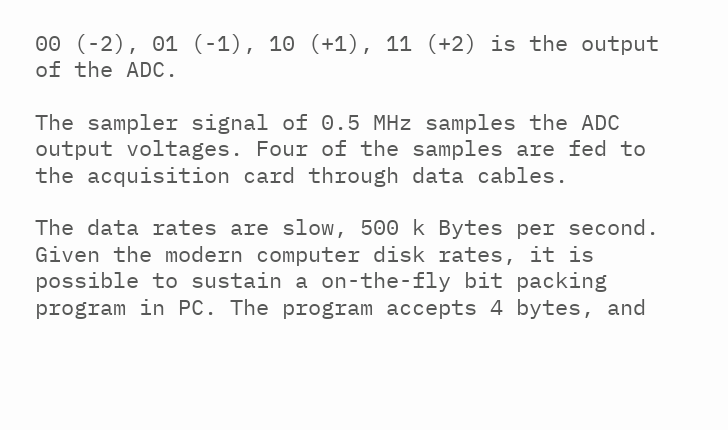00 (-2), 01 (-1), 10 (+1), 11 (+2) is the output of the ADC.

The sampler signal of 0.5 MHz samples the ADC output voltages. Four of the samples are fed to the acquisition card through data cables.

The data rates are slow, 500 k Bytes per second. Given the modern computer disk rates, it is possible to sustain a on-the-fly bit packing program in PC. The program accepts 4 bytes, and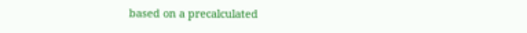based on a precalculated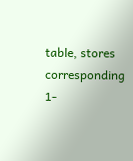table, stores corresponding 1-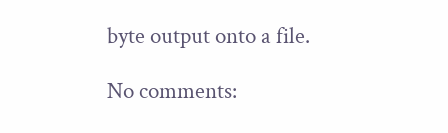byte output onto a file.

No comments: